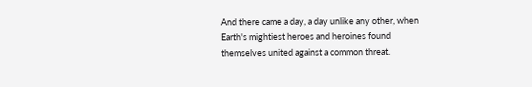And there came a day, a day unlike any other, when Earth's mightiest heroes and heroines found themselves united against a common threat.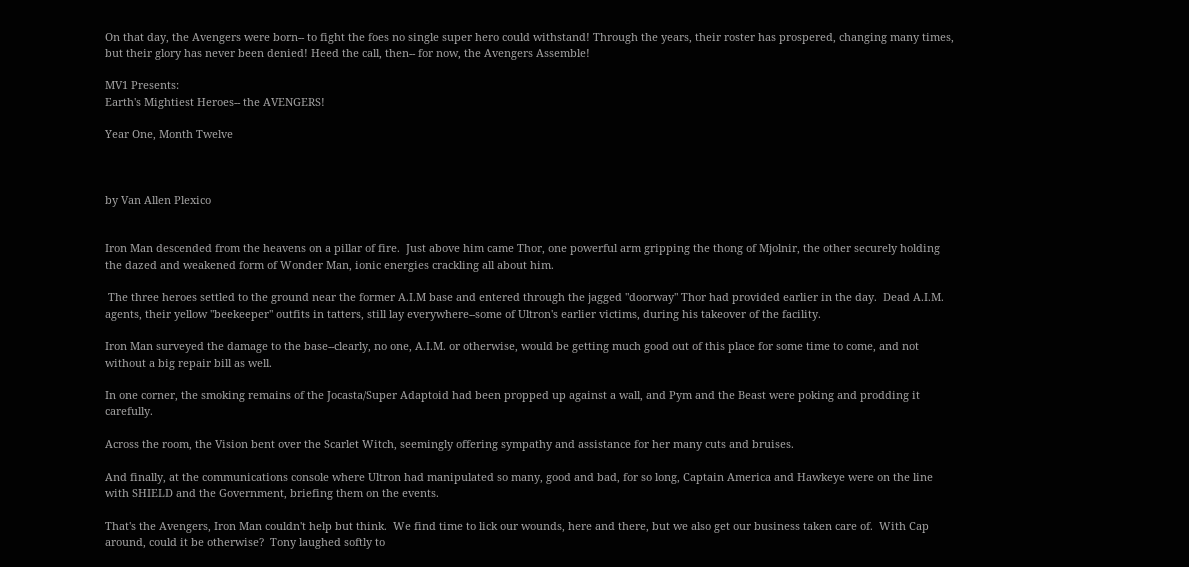On that day, the Avengers were born-- to fight the foes no single super hero could withstand! Through the years, their roster has prospered, changing many times, but their glory has never been denied! Heed the call, then-- for now, the Avengers Assemble!

MV1 Presents:
Earth's Mightiest Heroes-- the AVENGERS!

Year One, Month Twelve



by Van Allen Plexico


Iron Man descended from the heavens on a pillar of fire.  Just above him came Thor, one powerful arm gripping the thong of Mjolnir, the other securely holding the dazed and weakened form of Wonder Man, ionic energies crackling all about him.

 The three heroes settled to the ground near the former A.I.M base and entered through the jagged "doorway" Thor had provided earlier in the day.  Dead A.I.M. agents, their yellow "beekeeper" outfits in tatters, still lay everywhere--some of Ultron's earlier victims, during his takeover of the facility.

Iron Man surveyed the damage to the base--clearly, no one, A.I.M. or otherwise, would be getting much good out of this place for some time to come, and not without a big repair bill as well.

In one corner, the smoking remains of the Jocasta/Super Adaptoid had been propped up against a wall, and Pym and the Beast were poking and prodding it carefully.

Across the room, the Vision bent over the Scarlet Witch, seemingly offering sympathy and assistance for her many cuts and bruises.

And finally, at the communications console where Ultron had manipulated so many, good and bad, for so long, Captain America and Hawkeye were on the line with SHIELD and the Government, briefing them on the events.

That's the Avengers, Iron Man couldn't help but think.  We find time to lick our wounds, here and there, but we also get our business taken care of.  With Cap around, could it be otherwise?  Tony laughed softly to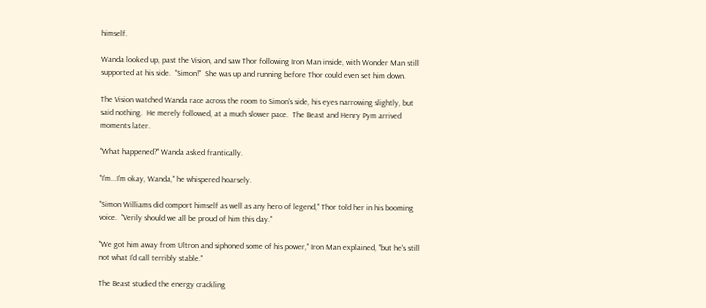himself.

Wanda looked up, past the Vision, and saw Thor following Iron Man inside, with Wonder Man still supported at his side.  "Simon!"  She was up and running before Thor could even set him down.

The Vision watched Wanda race across the room to Simon's side, his eyes narrowing slightly, but said nothing.  He merely followed, at a much slower pace.  The Beast and Henry Pym arrived moments later.

"What happened?" Wanda asked frantically.

"I'm...I'm okay, Wanda," he whispered hoarsely.

"Simon Williams did comport himself as well as any hero of legend," Thor told her in his booming voice.  "Verily should we all be proud of him this day."

"We got him away from Ultron and siphoned some of his power," Iron Man explained, "but he's still not what I'd call terribly stable."

The Beast studied the energy crackling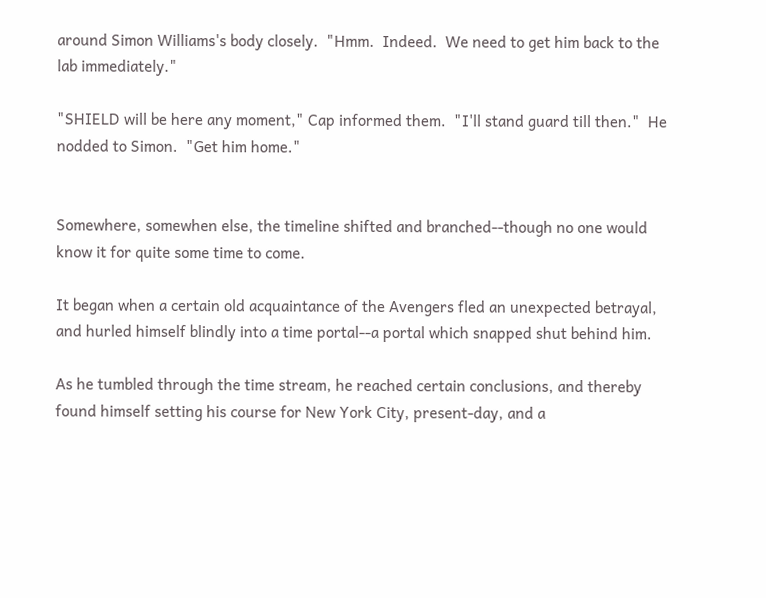around Simon Williams's body closely.  "Hmm.  Indeed.  We need to get him back to the lab immediately."

"SHIELD will be here any moment," Cap informed them.  "I'll stand guard till then."  He nodded to Simon.  "Get him home."


Somewhere, somewhen else, the timeline shifted and branched--though no one would know it for quite some time to come.

It began when a certain old acquaintance of the Avengers fled an unexpected betrayal, and hurled himself blindly into a time portal--a portal which snapped shut behind him.

As he tumbled through the time stream, he reached certain conclusions, and thereby found himself setting his course for New York City, present-day, and a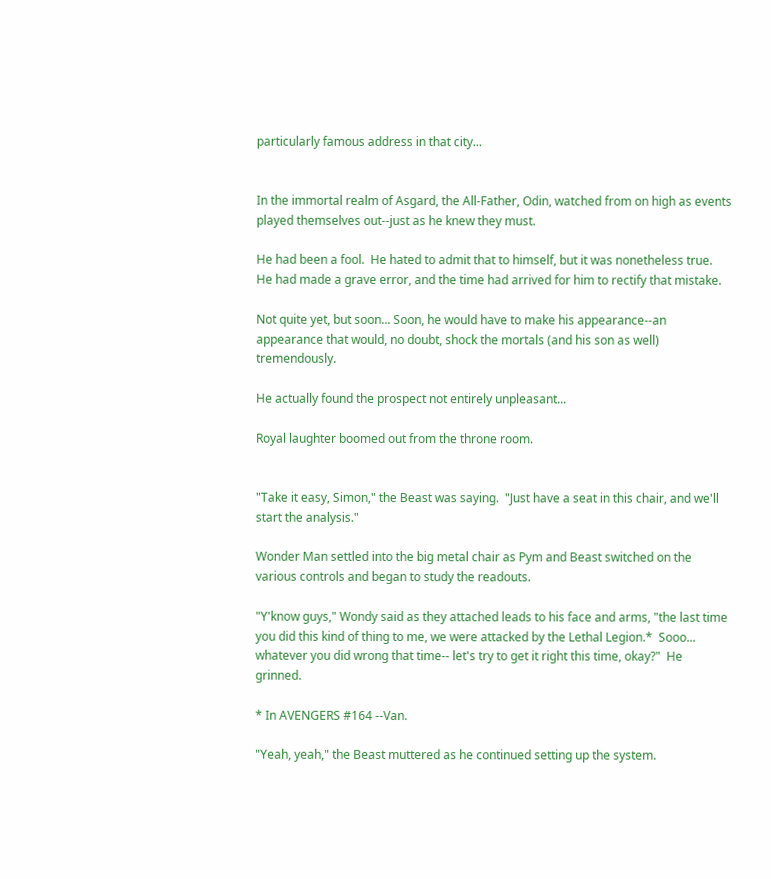particularly famous address in that city...


In the immortal realm of Asgard, the All-Father, Odin, watched from on high as events played themselves out--just as he knew they must.

He had been a fool.  He hated to admit that to himself, but it was nonetheless true.  He had made a grave error, and the time had arrived for him to rectify that mistake.

Not quite yet, but soon... Soon, he would have to make his appearance--an appearance that would, no doubt, shock the mortals (and his son as well) tremendously.

He actually found the prospect not entirely unpleasant...

Royal laughter boomed out from the throne room.


"Take it easy, Simon," the Beast was saying.  "Just have a seat in this chair, and we'll start the analysis."

Wonder Man settled into the big metal chair as Pym and Beast switched on the various controls and began to study the readouts.

"Y'know guys," Wondy said as they attached leads to his face and arms, "the last time you did this kind of thing to me, we were attacked by the Lethal Legion.*  Sooo... whatever you did wrong that time-- let's try to get it right this time, okay?"  He grinned.

* In AVENGERS #164 --Van.

"Yeah, yeah," the Beast muttered as he continued setting up the system.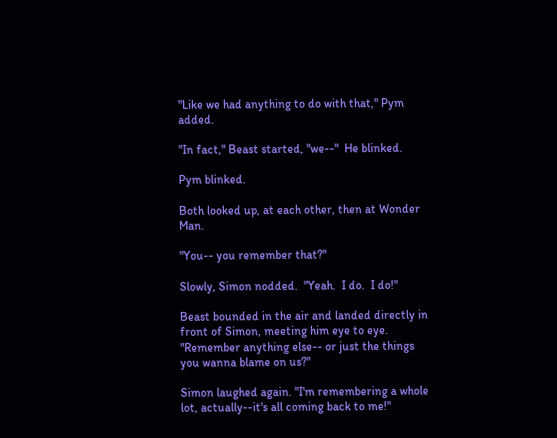"Like we had anything to do with that," Pym added.

"In fact," Beast started, "we--"  He blinked.

Pym blinked.

Both looked up, at each other, then at Wonder Man.

"You-- you remember that?"

Slowly, Simon nodded.  "Yeah.  I do.  I do!"

Beast bounded in the air and landed directly in front of Simon, meeting him eye to eye.  "Remember anything else-- or just the things you wanna blame on us?"

Simon laughed again. "I'm remembering a whole lot, actually--it's all coming back to me!"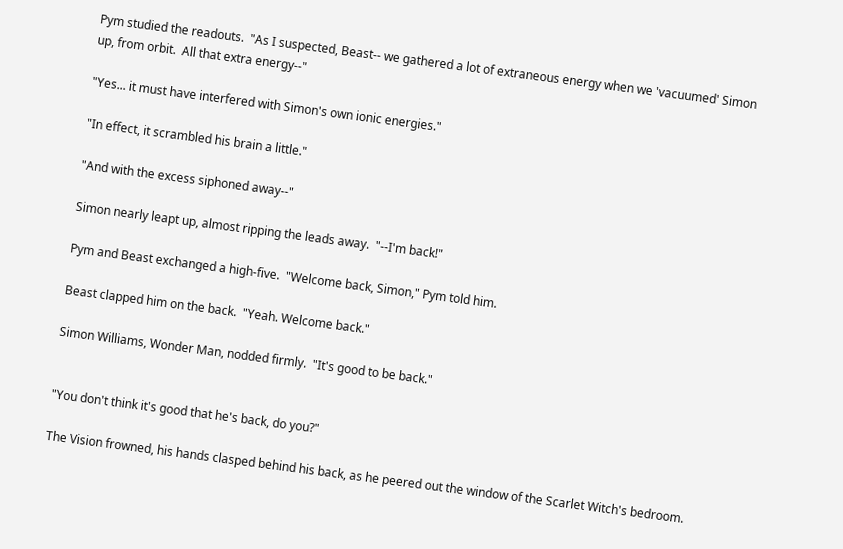Pym studied the readouts.  "As I suspected, Beast-- we gathered a lot of extraneous energy when we 'vacuumed' Simon up, from orbit.  All that extra energy--"

"Yes... it must have interfered with Simon's own ionic energies."

"In effect, it scrambled his brain a little."

"And with the excess siphoned away--"

Simon nearly leapt up, almost ripping the leads away.  "--I'm back!"

Pym and Beast exchanged a high-five.  "Welcome back, Simon," Pym told him.

Beast clapped him on the back.  "Yeah. Welcome back."

Simon Williams, Wonder Man, nodded firmly.  "It's good to be back."


"You don't think it's good that he's back, do you?"

The Vision frowned, his hands clasped behind his back, as he peered out the window of the Scarlet Witch's bedroom.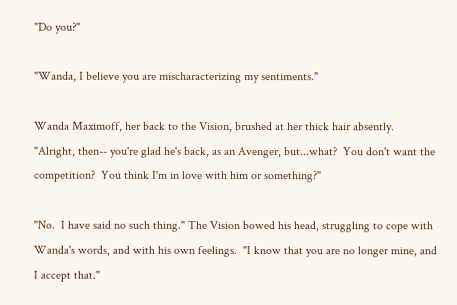"Do you?"

"Wanda, I believe you are mischaracterizing my sentiments."

Wanda Maximoff, her back to the Vision, brushed at her thick hair absently.  "Alright, then-- you're glad he's back, as an Avenger, but...what?  You don't want the competition?  You think I'm in love with him or something?"

"No.  I have said no such thing." The Vision bowed his head, struggling to cope with Wanda's words, and with his own feelings.  "I know that you are no longer mine, and I accept that."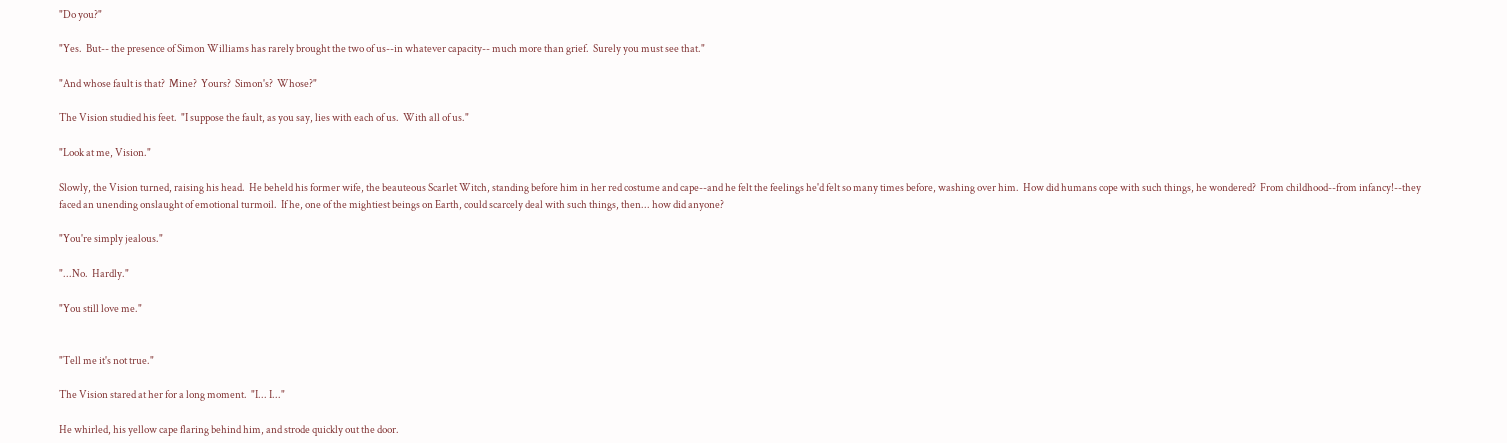"Do you?"

"Yes.  But-- the presence of Simon Williams has rarely brought the two of us--in whatever capacity-- much more than grief.  Surely you must see that."

"And whose fault is that?  Mine?  Yours?  Simon's?  Whose?"

The Vision studied his feet.  "I suppose the fault, as you say, lies with each of us.  With all of us."

"Look at me, Vision."

Slowly, the Vision turned, raising his head.  He beheld his former wife, the beauteous Scarlet Witch, standing before him in her red costume and cape--and he felt the feelings he'd felt so many times before, washing over him.  How did humans cope with such things, he wondered?  From childhood--from infancy!--they faced an unending onslaught of emotional turmoil.  If he, one of the mightiest beings on Earth, could scarcely deal with such things, then... how did anyone?

"You're simply jealous."

"...No.  Hardly."

"You still love me."


"Tell me it's not true."

The Vision stared at her for a long moment.  "I... I..."

He whirled, his yellow cape flaring behind him, and strode quickly out the door.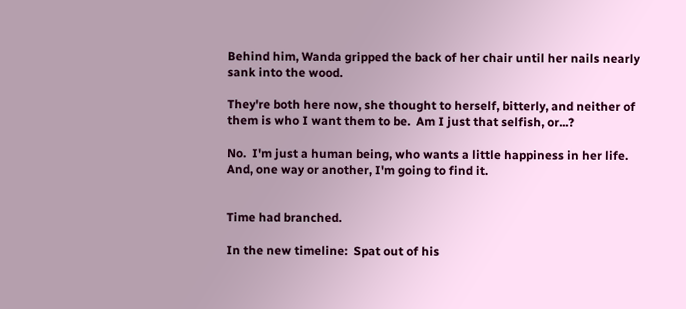Behind him, Wanda gripped the back of her chair until her nails nearly sank into the wood.

They're both here now, she thought to herself, bitterly, and neither of them is who I want them to be.  Am I just that selfish, or...?

No.  I'm just a human being, who wants a little happiness in her life.  And, one way or another, I'm going to find it.


Time had branched.

In the new timeline:  Spat out of his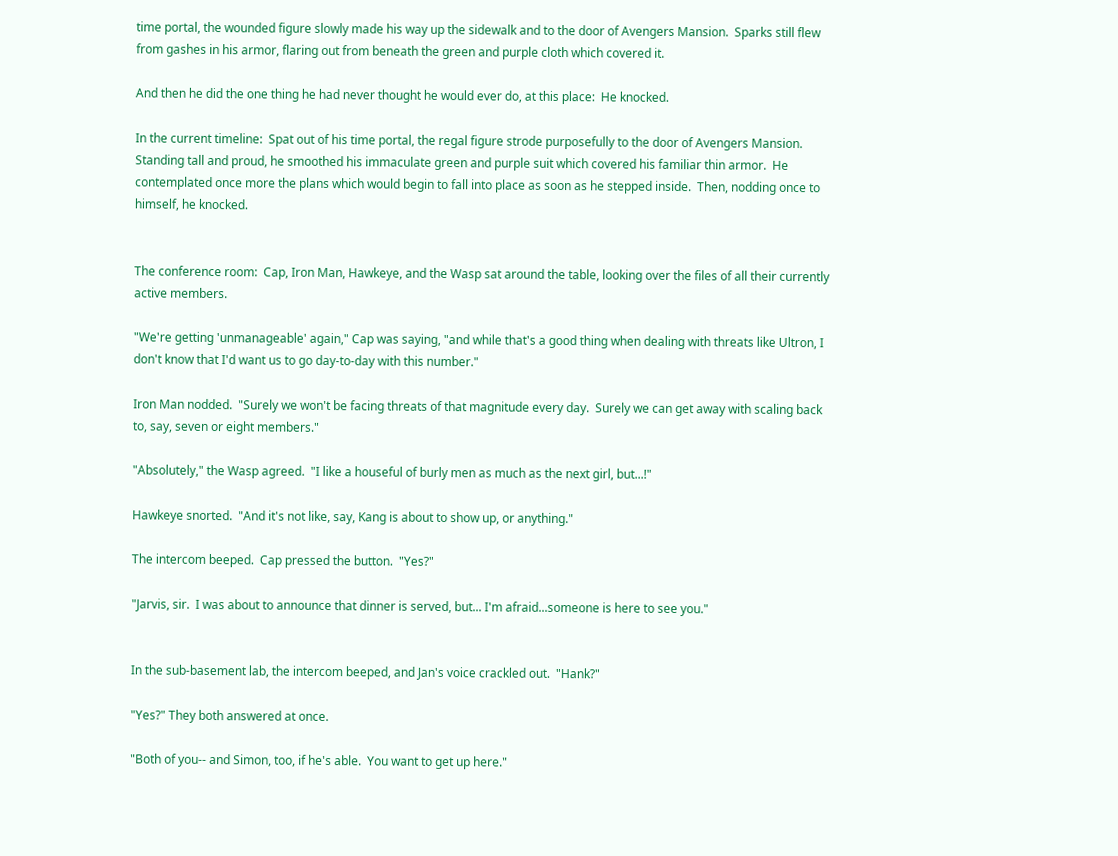time portal, the wounded figure slowly made his way up the sidewalk and to the door of Avengers Mansion.  Sparks still flew from gashes in his armor, flaring out from beneath the green and purple cloth which covered it.

And then he did the one thing he had never thought he would ever do, at this place:  He knocked.

In the current timeline:  Spat out of his time portal, the regal figure strode purposefully to the door of Avengers Mansion.  Standing tall and proud, he smoothed his immaculate green and purple suit which covered his familiar thin armor.  He contemplated once more the plans which would begin to fall into place as soon as he stepped inside.  Then, nodding once to himself, he knocked.


The conference room:  Cap, Iron Man, Hawkeye, and the Wasp sat around the table, looking over the files of all their currently active members.

"We're getting 'unmanageable' again," Cap was saying, "and while that's a good thing when dealing with threats like Ultron, I don't know that I'd want us to go day-to-day with this number."

Iron Man nodded.  "Surely we won't be facing threats of that magnitude every day.  Surely we can get away with scaling back to, say, seven or eight members."

"Absolutely," the Wasp agreed.  "I like a houseful of burly men as much as the next girl, but...!"

Hawkeye snorted.  "And it's not like, say, Kang is about to show up, or anything."

The intercom beeped.  Cap pressed the button.  "Yes?"

"Jarvis, sir.  I was about to announce that dinner is served, but... I'm afraid...someone is here to see you."


In the sub-basement lab, the intercom beeped, and Jan's voice crackled out.  "Hank?"

"Yes?" They both answered at once.

"Both of you-- and Simon, too, if he's able.  You want to get up here."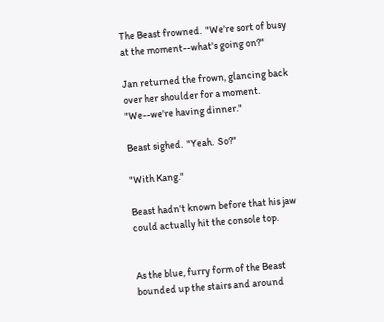The Beast frowned.  "We're sort of busy at the moment--what's going on?"

Jan returned the frown, glancing back over her shoulder for a moment.  "We--we're having dinner."

Beast sighed.  "Yeah.  So?"

"With Kang."

Beast hadn't known before that his jaw could actually hit the console top.


As the blue, furry form of the Beast bounded up the stairs and around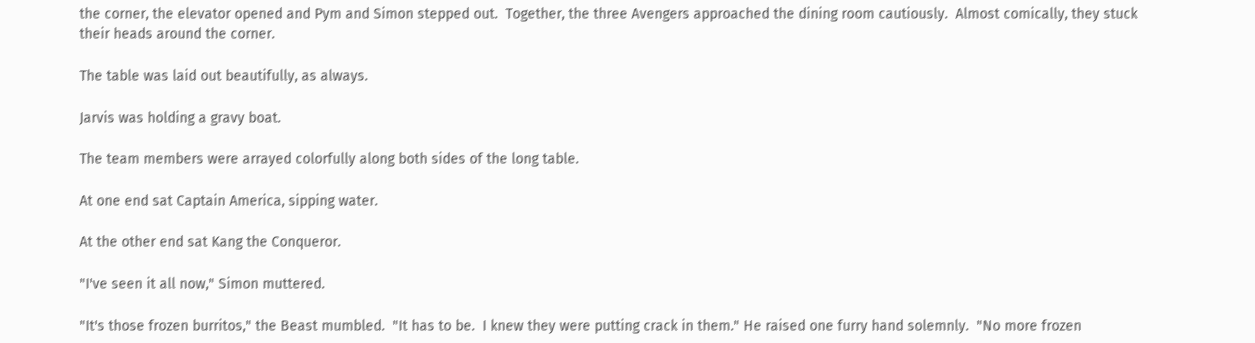the corner, the elevator opened and Pym and Simon stepped out.  Together, the three Avengers approached the dining room cautiously.  Almost comically, they stuck their heads around the corner.

The table was laid out beautifully, as always.

Jarvis was holding a gravy boat.

The team members were arrayed colorfully along both sides of the long table.

At one end sat Captain America, sipping water.

At the other end sat Kang the Conqueror.

"I've seen it all now," Simon muttered.

"It's those frozen burritos," the Beast mumbled.  "It has to be.  I knew they were putting crack in them." He raised one furry hand solemnly.  "No more frozen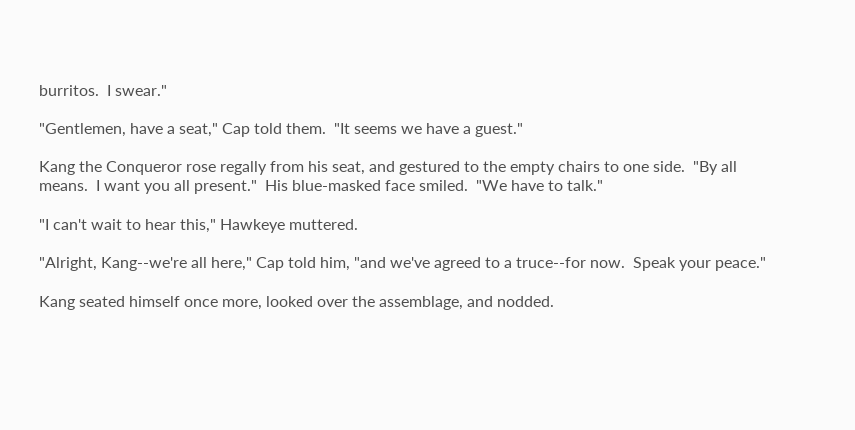burritos.  I swear."

"Gentlemen, have a seat," Cap told them.  "It seems we have a guest."

Kang the Conqueror rose regally from his seat, and gestured to the empty chairs to one side.  "By all means.  I want you all present."  His blue-masked face smiled.  "We have to talk."

"I can't wait to hear this," Hawkeye muttered.

"Alright, Kang--we're all here," Cap told him, "and we've agreed to a truce--for now.  Speak your peace."

Kang seated himself once more, looked over the assemblage, and nodded.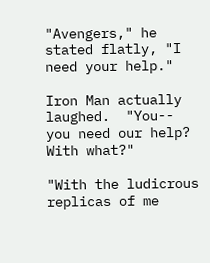"Avengers," he stated flatly, "I need your help."

Iron Man actually laughed.  "You-- you need our help? With what?"

"With the ludicrous replicas of me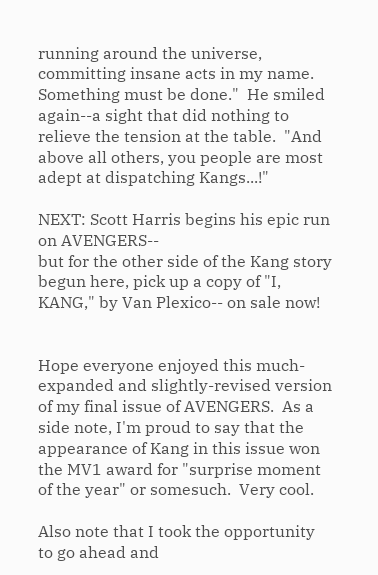running around the universe, committing insane acts in my name. Something must be done."  He smiled again--a sight that did nothing to relieve the tension at the table.  "And above all others, you people are most adept at dispatching Kangs...!"

NEXT: Scott Harris begins his epic run on AVENGERS--
but for the other side of the Kang story begun here, pick up a copy of "I, KANG," by Van Plexico-- on sale now!


Hope everyone enjoyed this much-expanded and slightly-revised version of my final issue of AVENGERS.  As a side note, I'm proud to say that the appearance of Kang in this issue won the MV1 award for "surprise moment of the year" or somesuch.  Very cool.

Also note that I took the opportunity to go ahead and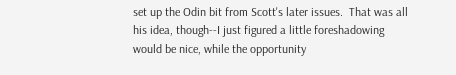set up the Odin bit from Scott's later issues.  That was all his idea, though--I just figured a little foreshadowing would be nice, while the opportunity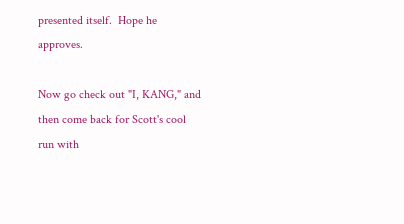presented itself.  Hope he approves.

Now go check out "I, KANG," and then come back for Scott's cool run with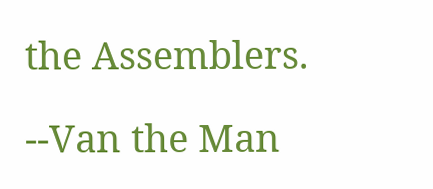the Assemblers.

--Van the Man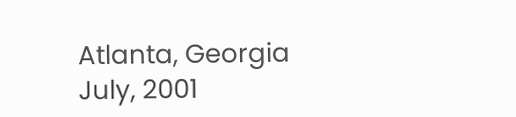Atlanta, Georgia
July, 2001